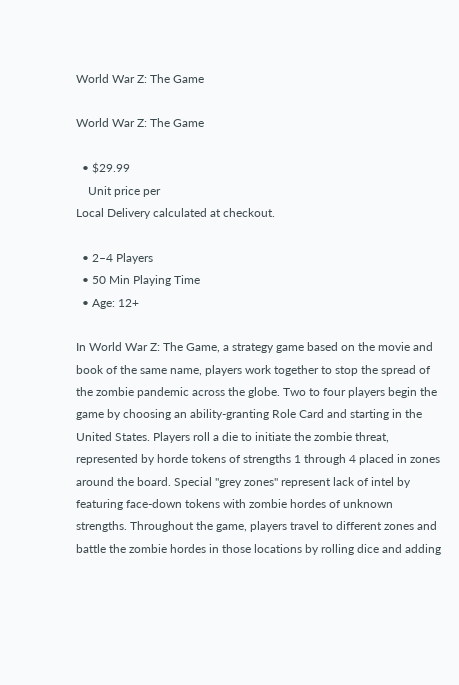World War Z: The Game

World War Z: The Game

  • $29.99
    Unit price per
Local Delivery calculated at checkout.

  • 2–4 Players
  • 50 Min Playing Time
  • Age: 12+

In World War Z: The Game, a strategy game based on the movie and book of the same name, players work together to stop the spread of the zombie pandemic across the globe. Two to four players begin the game by choosing an ability-granting Role Card and starting in the United States. Players roll a die to initiate the zombie threat, represented by horde tokens of strengths 1 through 4 placed in zones around the board. Special "grey zones" represent lack of intel by featuring face-down tokens with zombie hordes of unknown strengths. Throughout the game, players travel to different zones and battle the zombie hordes in those locations by rolling dice and adding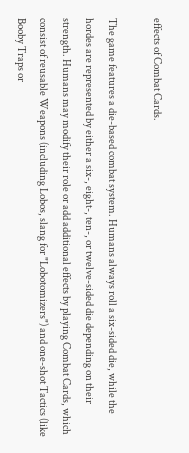effects of Combat Cards.

The game features a die-based combat system. Humans always roll a six-sided die, while the hordes are represented by either a six-, eight-, ten-, or twelve-sided die depending on their strength. Humans may modify their role or add additional effects by playing Combat Cards, which consist of reusable Weapons (including Lobos, slang for "Lobotomizers") and one-shot Tactics (like Booby Traps or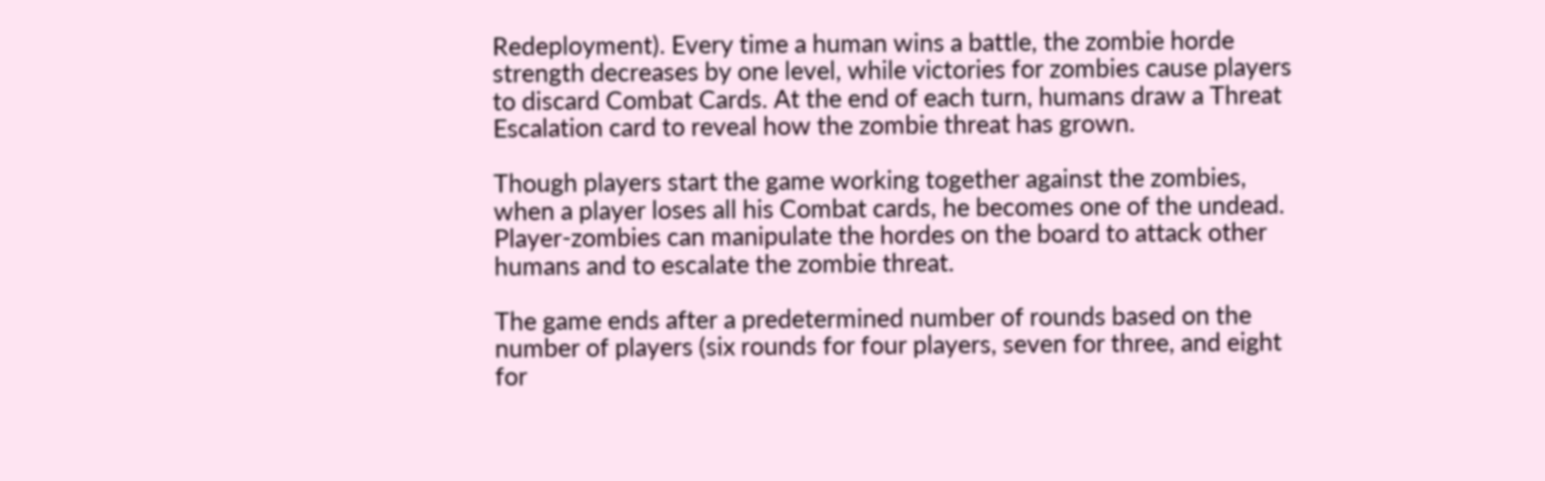Redeployment). Every time a human wins a battle, the zombie horde strength decreases by one level, while victories for zombies cause players to discard Combat Cards. At the end of each turn, humans draw a Threat Escalation card to reveal how the zombie threat has grown.

Though players start the game working together against the zombies, when a player loses all his Combat cards, he becomes one of the undead. Player-zombies can manipulate the hordes on the board to attack other humans and to escalate the zombie threat.

The game ends after a predetermined number of rounds based on the number of players (six rounds for four players, seven for three, and eight for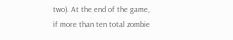two). At the end of the game, if more than ten total zombie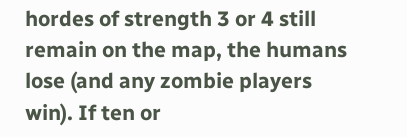hordes of strength 3 or 4 still remain on the map, the humans lose (and any zombie players win). If ten or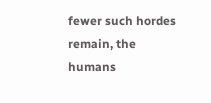fewer such hordes remain, the humans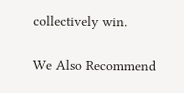collectively win.

We Also Recommend